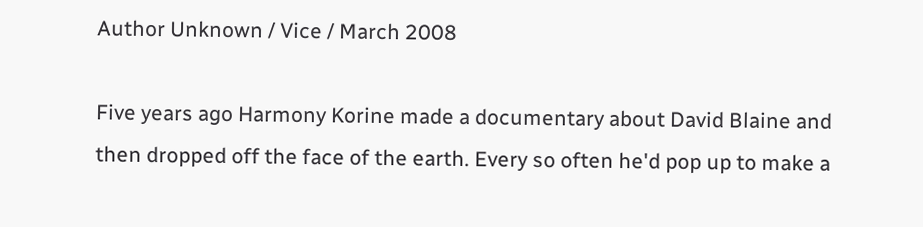Author Unknown / Vice / March 2008

Five years ago Harmony Korine made a documentary about David Blaine and then dropped off the face of the earth. Every so often he'd pop up to make a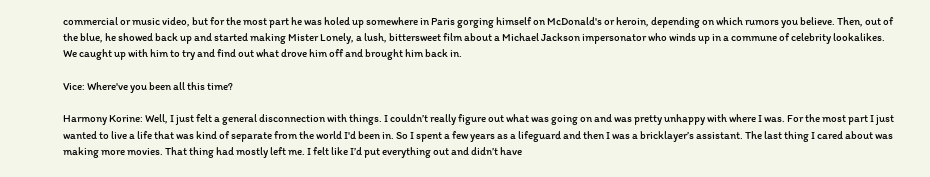commercial or music video, but for the most part he was holed up somewhere in Paris gorging himself on McDonald's or heroin, depending on which rumors you believe. Then, out of the blue, he showed back up and started making Mister Lonely, a lush, bittersweet film about a Michael Jackson impersonator who winds up in a commune of celebrity lookalikes. We caught up with him to try and find out what drove him off and brought him back in.

Vice: Where've you been all this time?

Harmony Korine: Well, I just felt a general disconnection with things. I couldn’t really figure out what was going on and was pretty unhappy with where I was. For the most part I just wanted to live a life that was kind of separate from the world I'd been in. So I spent a few years as a lifeguard and then I was a bricklayer’s assistant. The last thing I cared about was making more movies. That thing had mostly left me. I felt like I’d put everything out and didn’t have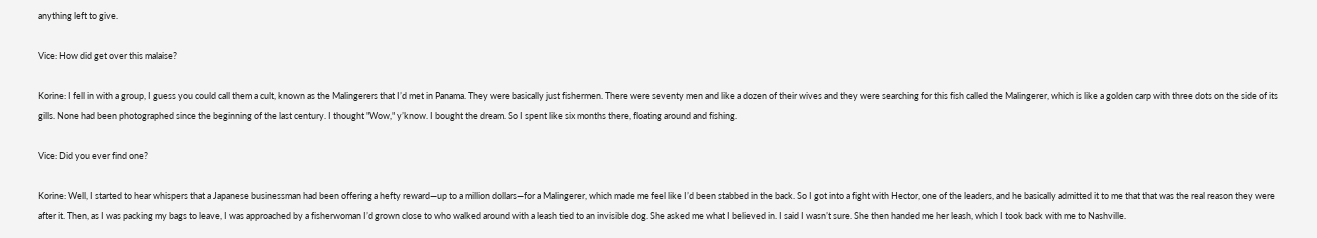anything left to give.

Vice: How did get over this malaise?

Korine: I fell in with a group, I guess you could call them a cult, known as the Malingerers that I’d met in Panama. They were basically just fishermen. There were seventy men and like a dozen of their wives and they were searching for this fish called the Malingerer, which is like a golden carp with three dots on the side of its gills. None had been photographed since the beginning of the last century. I thought "Wow," y’know. I bought the dream. So I spent like six months there, floating around and fishing.

Vice: Did you ever find one?

Korine: Well, I started to hear whispers that a Japanese businessman had been offering a hefty reward—up to a million dollars—for a Malingerer, which made me feel like I’d been stabbed in the back. So I got into a fight with Hector, one of the leaders, and he basically admitted it to me that that was the real reason they were after it. Then, as I was packing my bags to leave, I was approached by a fisherwoman I’d grown close to who walked around with a leash tied to an invisible dog. She asked me what I believed in. I said I wasn’t sure. She then handed me her leash, which I took back with me to Nashville.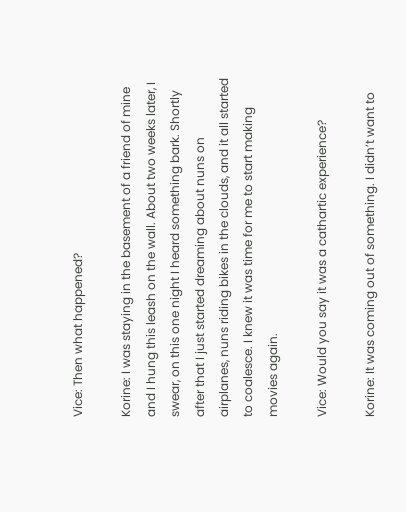Vice: Then what happened?

Korine: I was staying in the basement of a friend of mine and I hung this leash on the wall. About two weeks later, I swear, on this one night I heard something bark. Shortly after that I just started dreaming about nuns on airplanes, nuns riding bikes in the clouds, and it all started to coalesce. I knew it was time for me to start making movies again.

Vice: Would you say it was a cathartic experience?

Korine: It was coming out of something. I didn’t want to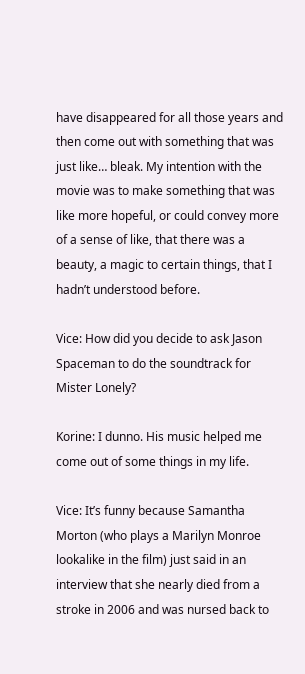have disappeared for all those years and then come out with something that was just like… bleak. My intention with the movie was to make something that was like more hopeful, or could convey more of a sense of like, that there was a beauty, a magic to certain things, that I hadn’t understood before.

Vice: How did you decide to ask Jason Spaceman to do the soundtrack for Mister Lonely?

Korine: I dunno. His music helped me come out of some things in my life.

Vice: It’s funny because Samantha Morton (who plays a Marilyn Monroe lookalike in the film) just said in an interview that she nearly died from a stroke in 2006 and was nursed back to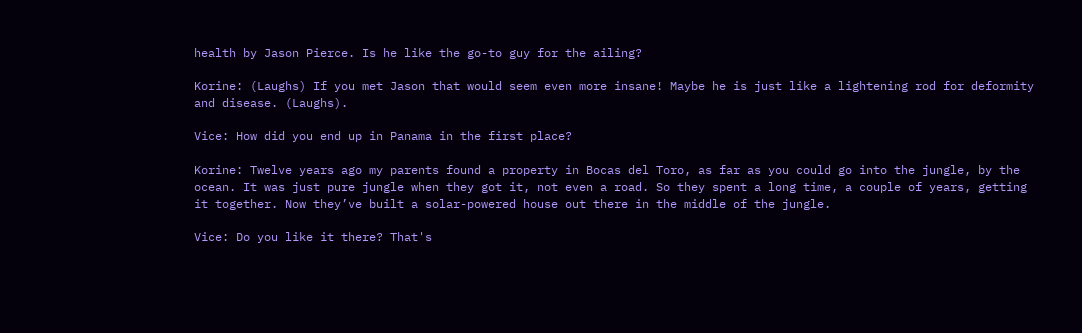health by Jason Pierce. Is he like the go-to guy for the ailing?

Korine: (Laughs) If you met Jason that would seem even more insane! Maybe he is just like a lightening rod for deformity and disease. (Laughs).

Vice: How did you end up in Panama in the first place?

Korine: Twelve years ago my parents found a property in Bocas del Toro, as far as you could go into the jungle, by the ocean. It was just pure jungle when they got it, not even a road. So they spent a long time, a couple of years, getting it together. Now they’ve built a solar-powered house out there in the middle of the jungle.

Vice: Do you like it there? That's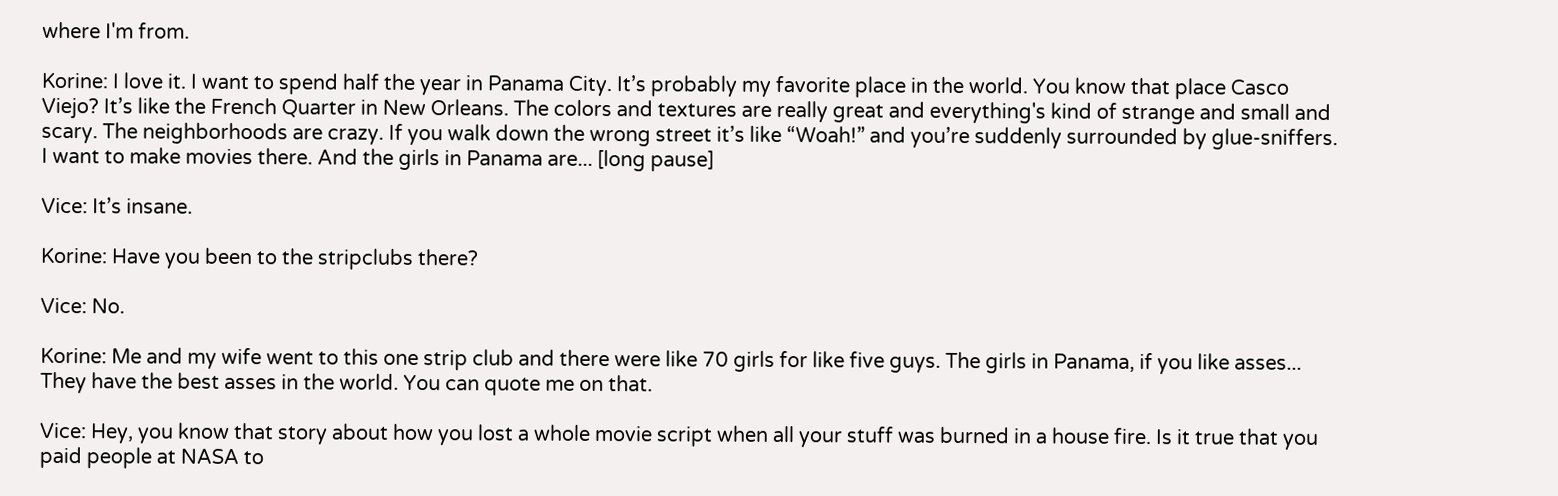where I'm from.

Korine: I love it. I want to spend half the year in Panama City. It’s probably my favorite place in the world. You know that place Casco Viejo? It’s like the French Quarter in New Orleans. The colors and textures are really great and everything's kind of strange and small and scary. The neighborhoods are crazy. If you walk down the wrong street it’s like “Woah!” and you’re suddenly surrounded by glue-sniffers. I want to make movies there. And the girls in Panama are... [long pause]

Vice: It’s insane.

Korine: Have you been to the stripclubs there?

Vice: No.

Korine: Me and my wife went to this one strip club and there were like 70 girls for like five guys. The girls in Panama, if you like asses... They have the best asses in the world. You can quote me on that.

Vice: Hey, you know that story about how you lost a whole movie script when all your stuff was burned in a house fire. Is it true that you paid people at NASA to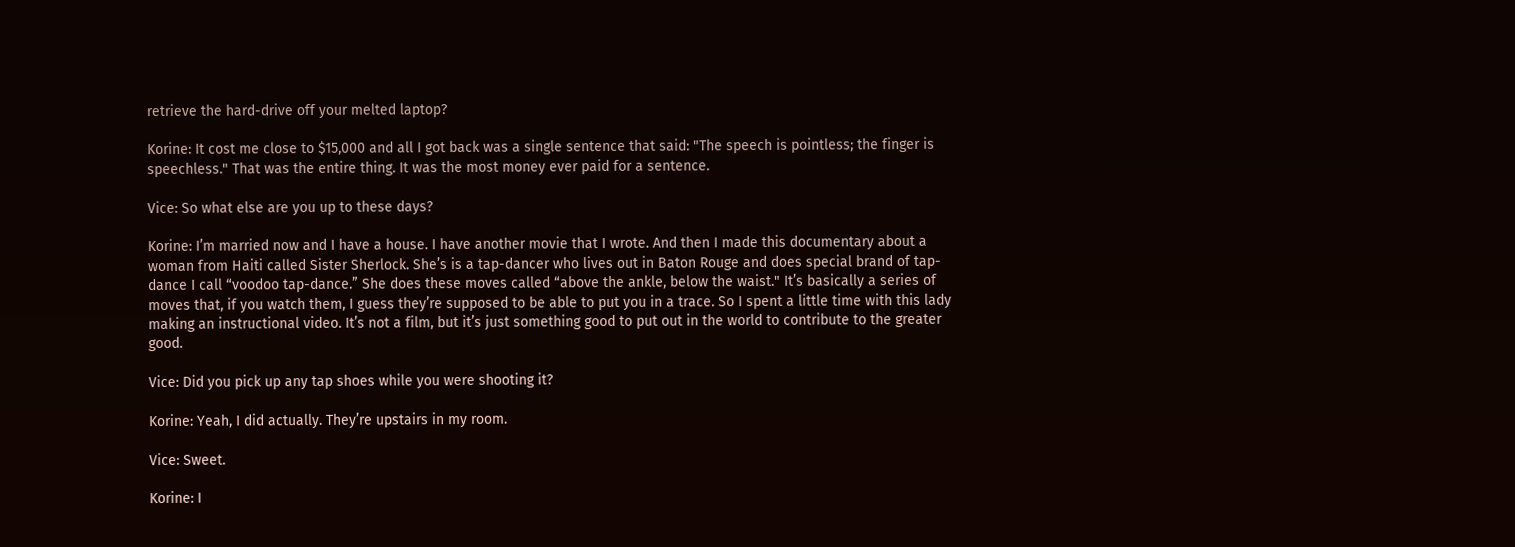retrieve the hard-drive off your melted laptop?

Korine: It cost me close to $15,000 and all I got back was a single sentence that said: "The speech is pointless; the finger is speechless." That was the entire thing. It was the most money ever paid for a sentence.

Vice: So what else are you up to these days?

Korine: I’m married now and I have a house. I have another movie that I wrote. And then I made this documentary about a woman from Haiti called Sister Sherlock. She’s is a tap-dancer who lives out in Baton Rouge and does special brand of tap-dance I call “voodoo tap-dance.” She does these moves called “above the ankle, below the waist." It’s basically a series of moves that, if you watch them, I guess they’re supposed to be able to put you in a trace. So I spent a little time with this lady making an instructional video. It’s not a film, but it’s just something good to put out in the world to contribute to the greater good.

Vice: Did you pick up any tap shoes while you were shooting it?

Korine: Yeah, I did actually. They’re upstairs in my room.

Vice: Sweet.

Korine: I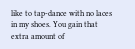like to tap-dance with no laces in my shoes. You gain that extra amount of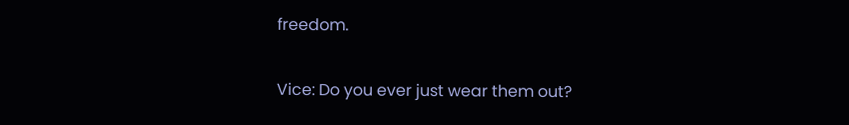freedom.

Vice: Do you ever just wear them out?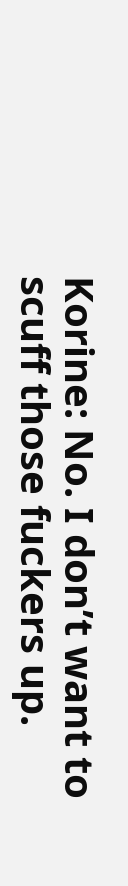Korine: No. I don’t want to scuff those fuckers up.